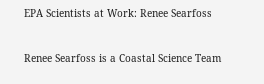EPA Scientists at Work: Renee Searfoss


Renee Searfoss is a Coastal Science Team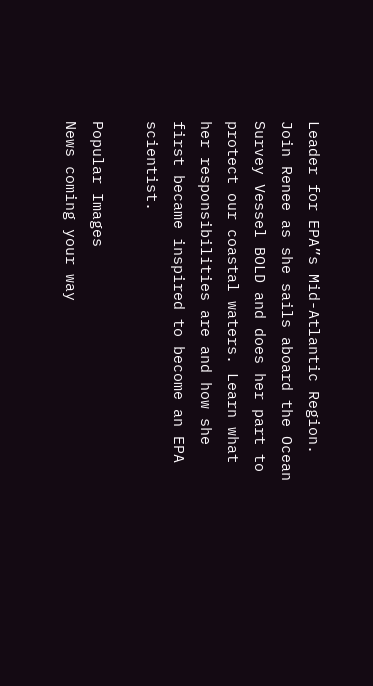Leader for EPA”s Mid-Atlantic Region. Join Renee as she sails aboard the Ocean Survey Vessel BOLD and does her part to protect our coastal waters. Learn what her responsibilities are and how she first became inspired to become an EPA scientist.

Popular Images
News coming your way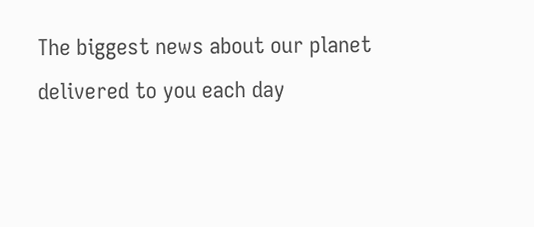The biggest news about our planet delivered to you each day